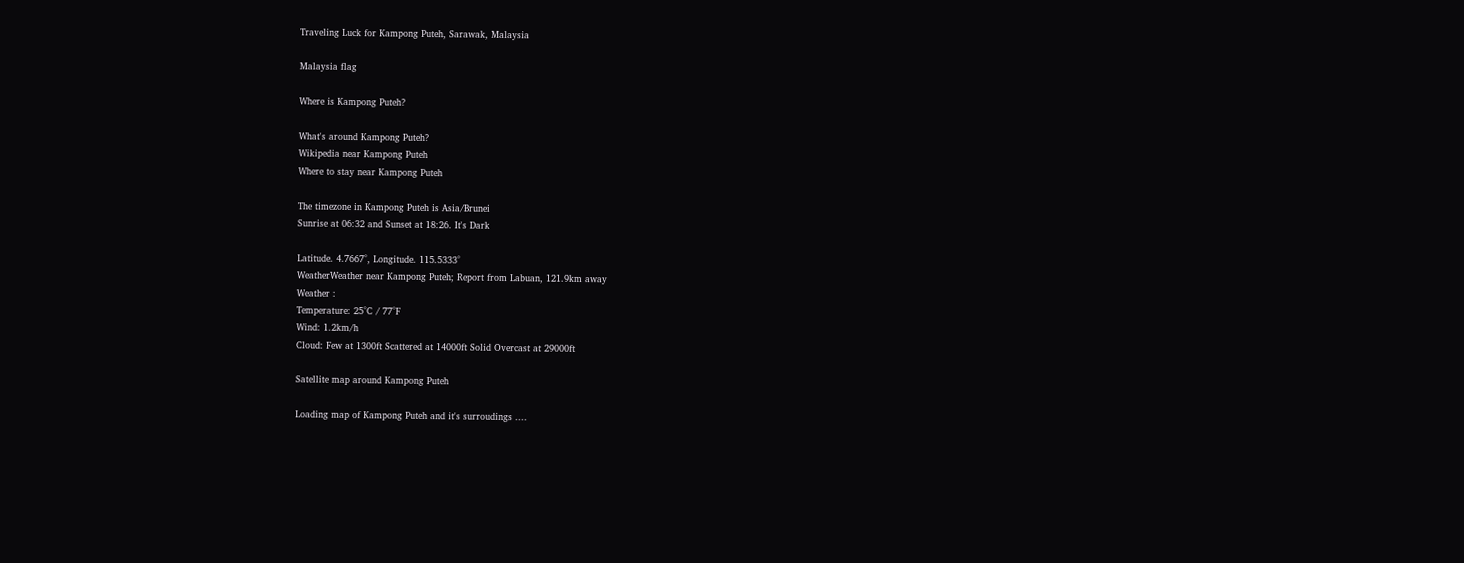Traveling Luck for Kampong Puteh, Sarawak, Malaysia

Malaysia flag

Where is Kampong Puteh?

What's around Kampong Puteh?
Wikipedia near Kampong Puteh
Where to stay near Kampong Puteh

The timezone in Kampong Puteh is Asia/Brunei
Sunrise at 06:32 and Sunset at 18:26. It's Dark

Latitude. 4.7667°, Longitude. 115.5333°
WeatherWeather near Kampong Puteh; Report from Labuan, 121.9km away
Weather :
Temperature: 25°C / 77°F
Wind: 1.2km/h
Cloud: Few at 1300ft Scattered at 14000ft Solid Overcast at 29000ft

Satellite map around Kampong Puteh

Loading map of Kampong Puteh and it's surroudings ....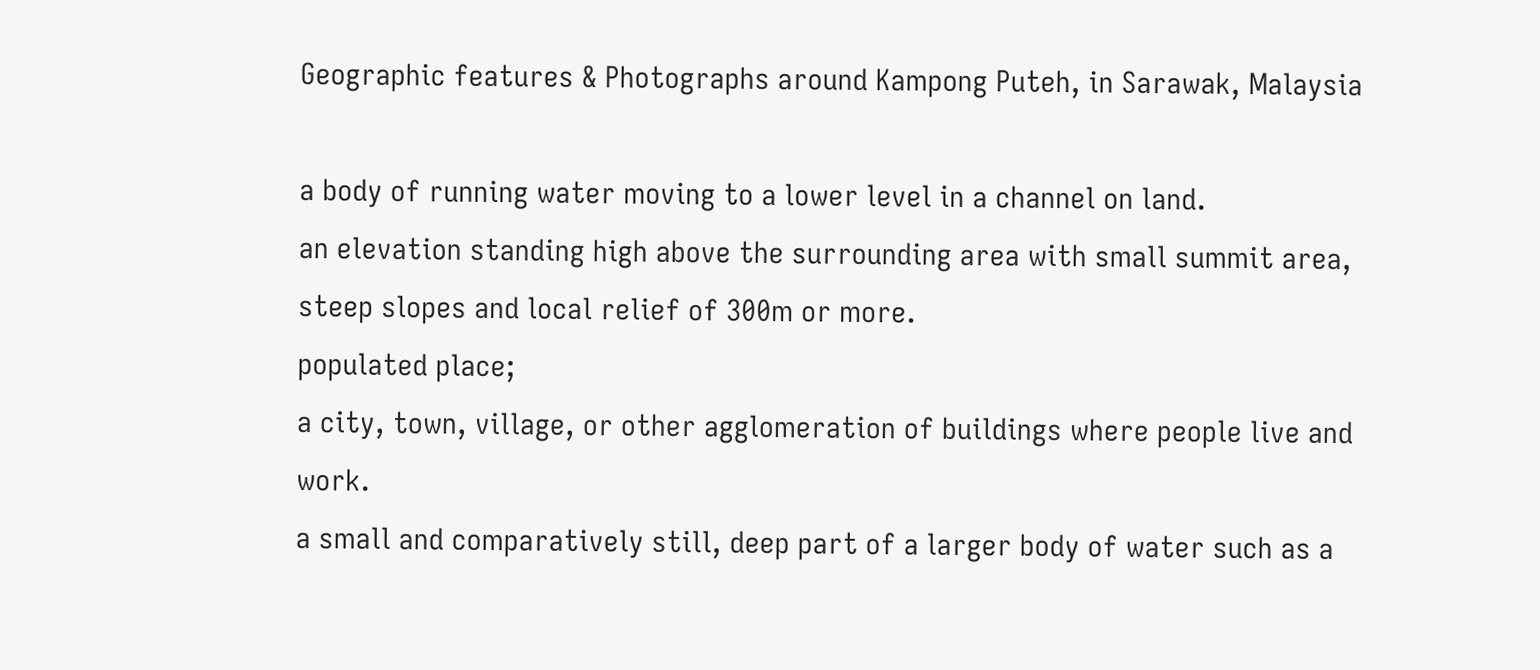Geographic features & Photographs around Kampong Puteh, in Sarawak, Malaysia

a body of running water moving to a lower level in a channel on land.
an elevation standing high above the surrounding area with small summit area, steep slopes and local relief of 300m or more.
populated place;
a city, town, village, or other agglomeration of buildings where people live and work.
a small and comparatively still, deep part of a larger body of water such as a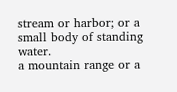stream or harbor; or a small body of standing water.
a mountain range or a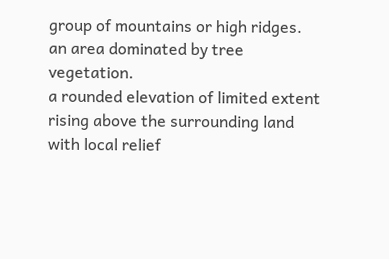group of mountains or high ridges.
an area dominated by tree vegetation.
a rounded elevation of limited extent rising above the surrounding land with local relief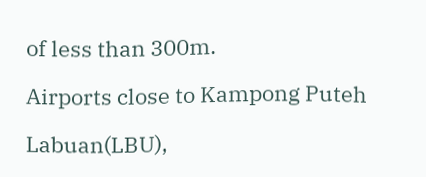of less than 300m.

Airports close to Kampong Puteh

Labuan(LBU),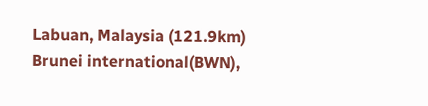Labuan, Malaysia (121.9km)
Brunei international(BWN),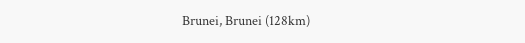Brunei, Brunei (128km)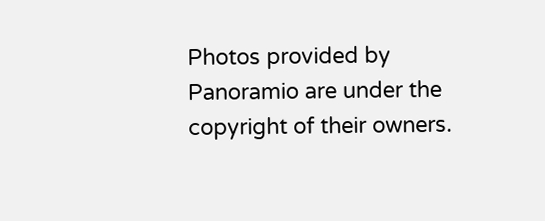Photos provided by Panoramio are under the copyright of their owners.